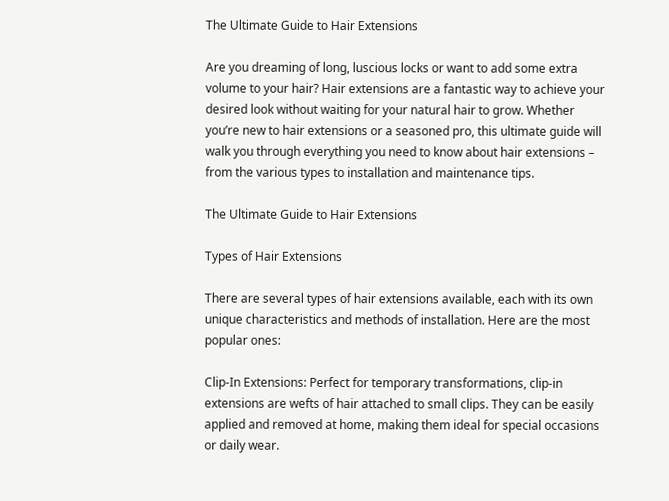The Ultimate Guide to Hair Extensions

Are you dreaming of long, luscious locks or want to add some extra volume to your hair? Hair extensions are a fantastic way to achieve your desired look without waiting for your natural hair to grow. Whether you’re new to hair extensions or a seasoned pro, this ultimate guide will walk you through everything you need to know about hair extensions – from the various types to installation and maintenance tips.

The Ultimate Guide to Hair Extensions

Types of Hair Extensions

There are several types of hair extensions available, each with its own unique characteristics and methods of installation. Here are the most popular ones:

Clip-In Extensions: Perfect for temporary transformations, clip-in extensions are wefts of hair attached to small clips. They can be easily applied and removed at home, making them ideal for special occasions or daily wear.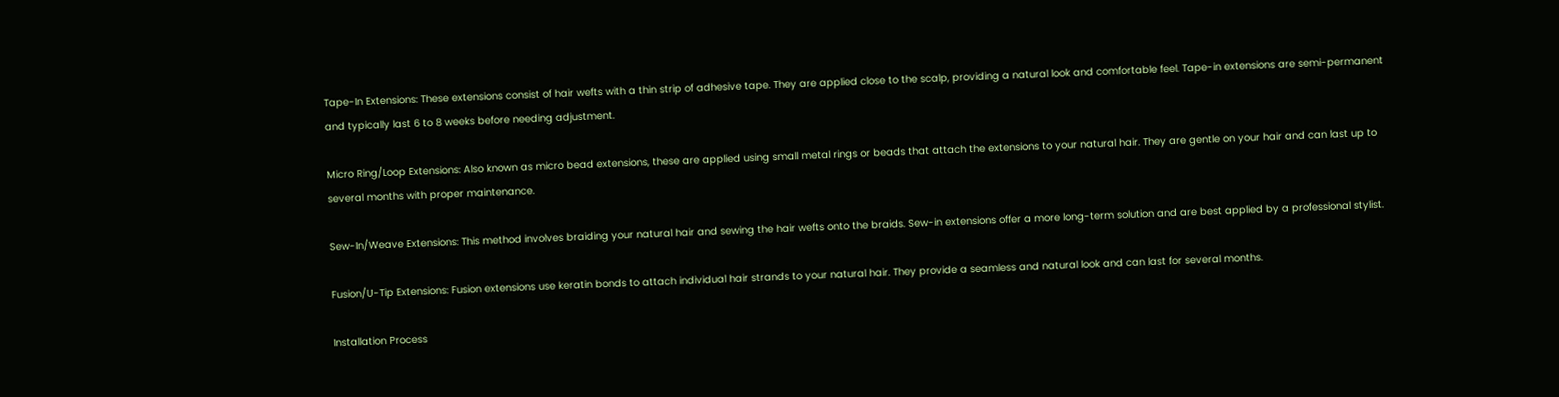Tape-In Extensions: These extensions consist of hair wefts with a thin strip of adhesive tape. They are applied close to the scalp, providing a natural look and comfortable feel. Tape-in extensions are semi-permanent and typically last 6 to 8 weeks before needing adjustment.

Micro Ring/Loop Extensions: Also known as micro bead extensions, these are applied using small metal rings or beads that attach the extensions to your natural hair. They are gentle on your hair and can last up to several months with proper maintenance.

Sew-In/Weave Extensions: This method involves braiding your natural hair and sewing the hair wefts onto the braids. Sew-in extensions offer a more long-term solution and are best applied by a professional stylist.

Fusion/U-Tip Extensions: Fusion extensions use keratin bonds to attach individual hair strands to your natural hair. They provide a seamless and natural look and can last for several months.

Installation Process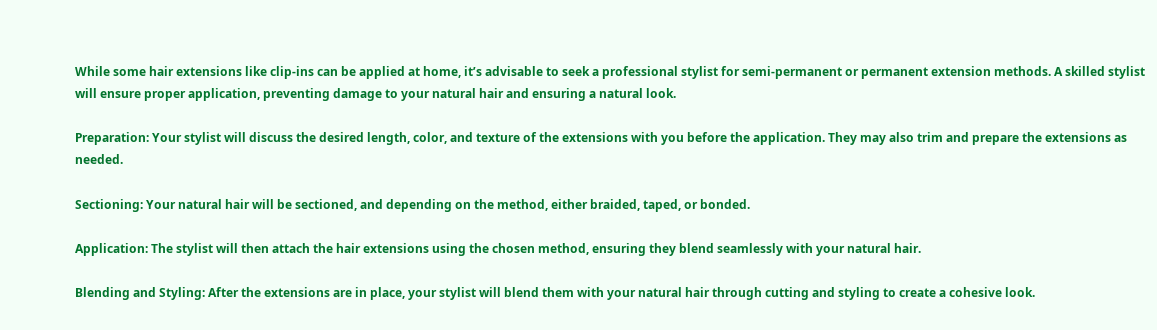While some hair extensions like clip-ins can be applied at home, it’s advisable to seek a professional stylist for semi-permanent or permanent extension methods. A skilled stylist will ensure proper application, preventing damage to your natural hair and ensuring a natural look.

Preparation: Your stylist will discuss the desired length, color, and texture of the extensions with you before the application. They may also trim and prepare the extensions as needed.

Sectioning: Your natural hair will be sectioned, and depending on the method, either braided, taped, or bonded.

Application: The stylist will then attach the hair extensions using the chosen method, ensuring they blend seamlessly with your natural hair.

Blending and Styling: After the extensions are in place, your stylist will blend them with your natural hair through cutting and styling to create a cohesive look.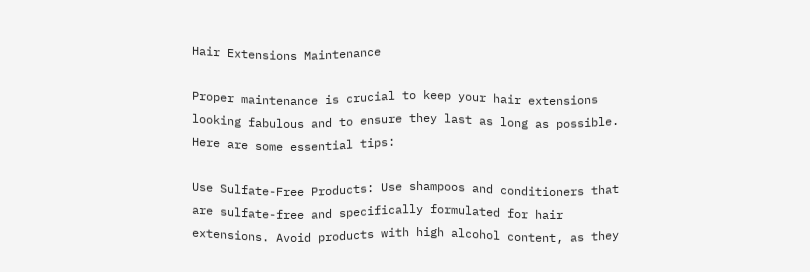Hair Extensions Maintenance

Proper maintenance is crucial to keep your hair extensions looking fabulous and to ensure they last as long as possible. Here are some essential tips:

Use Sulfate-Free Products: Use shampoos and conditioners that are sulfate-free and specifically formulated for hair extensions. Avoid products with high alcohol content, as they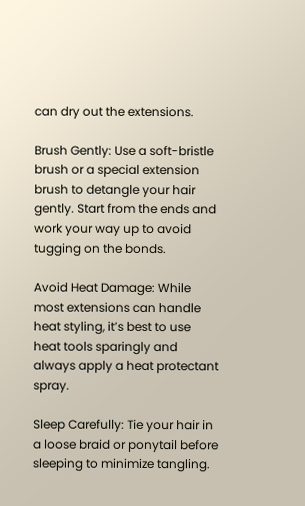can dry out the extensions.

Brush Gently: Use a soft-bristle brush or a special extension brush to detangle your hair gently. Start from the ends and work your way up to avoid tugging on the bonds.

Avoid Heat Damage: While most extensions can handle heat styling, it’s best to use heat tools sparingly and always apply a heat protectant spray.

Sleep Carefully: Tie your hair in a loose braid or ponytail before sleeping to minimize tangling.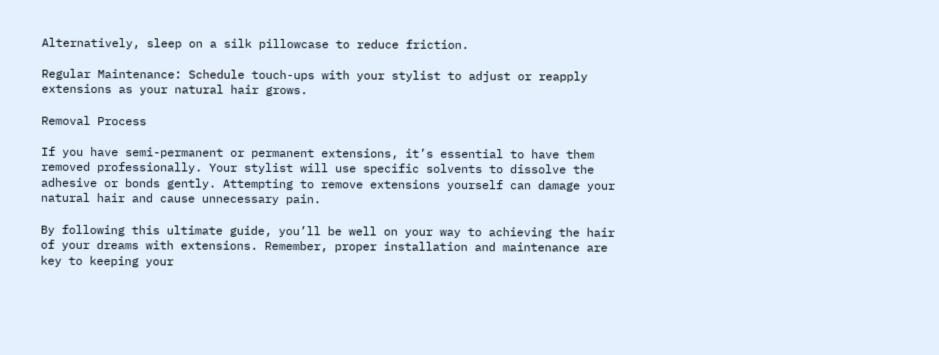Alternatively, sleep on a silk pillowcase to reduce friction.

Regular Maintenance: Schedule touch-ups with your stylist to adjust or reapply extensions as your natural hair grows.

Removal Process

If you have semi-permanent or permanent extensions, it’s essential to have them removed professionally. Your stylist will use specific solvents to dissolve the adhesive or bonds gently. Attempting to remove extensions yourself can damage your natural hair and cause unnecessary pain.

By following this ultimate guide, you’ll be well on your way to achieving the hair of your dreams with extensions. Remember, proper installation and maintenance are key to keeping your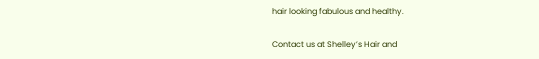hair looking fabulous and healthy.

Contact us at Shelley’s Hair and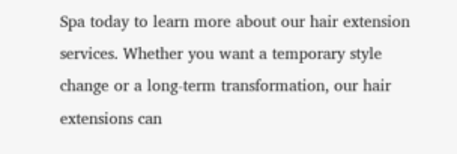Spa today to learn more about our hair extension services. Whether you want a temporary style change or a long-term transformation, our hair extensions can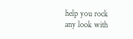help you rock any look with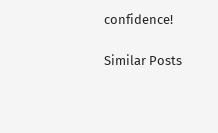confidence!

Similar Posts